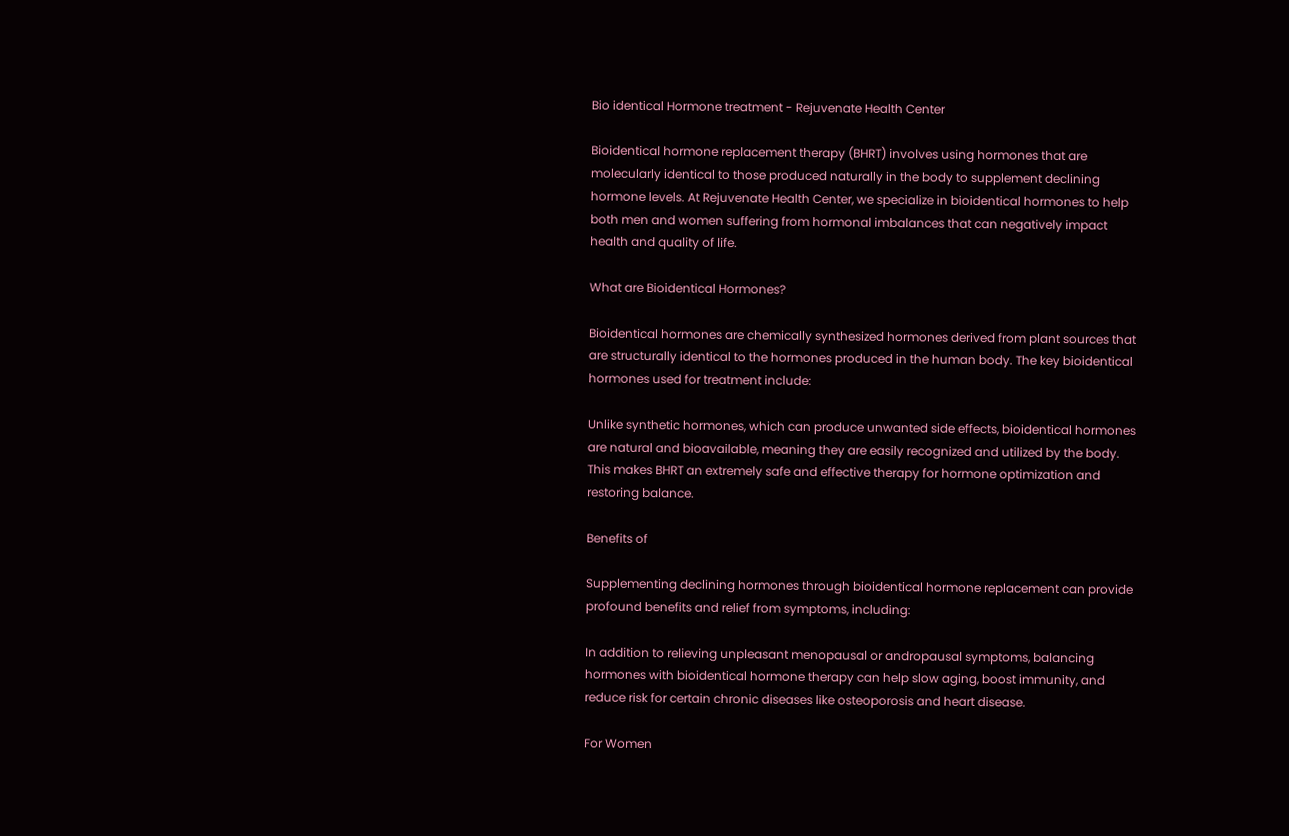Bio identical Hormone treatment - Rejuvenate Health Center

Bioidentical hormone replacement therapy (BHRT) involves using hormones that are molecularly identical to those produced naturally in the body to supplement declining hormone levels. At Rejuvenate Health Center, we specialize in bioidentical hormones to help both men and women suffering from hormonal imbalances that can negatively impact health and quality of life.

What are Bioidentical Hormones?

Bioidentical hormones are chemically synthesized hormones derived from plant sources that are structurally identical to the hormones produced in the human body. The key bioidentical hormones used for treatment include:

Unlike synthetic hormones, which can produce unwanted side effects, bioidentical hormones are natural and bioavailable, meaning they are easily recognized and utilized by the body. This makes BHRT an extremely safe and effective therapy for hormone optimization and restoring balance.

Benefits of

Supplementing declining hormones through bioidentical hormone replacement can provide profound benefits and relief from symptoms, including:

In addition to relieving unpleasant menopausal or andropausal symptoms, balancing hormones with bioidentical hormone therapy can help slow aging, boost immunity, and reduce risk for certain chronic diseases like osteoporosis and heart disease.

For Women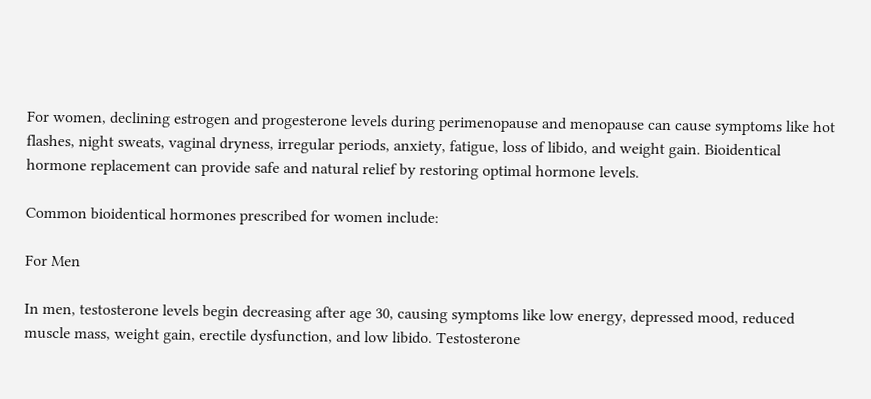For women, declining estrogen and progesterone levels during perimenopause and menopause can cause symptoms like hot flashes, night sweats, vaginal dryness, irregular periods, anxiety, fatigue, loss of libido, and weight gain. Bioidentical hormone replacement can provide safe and natural relief by restoring optimal hormone levels.

Common bioidentical hormones prescribed for women include:

For Men

In men, testosterone levels begin decreasing after age 30, causing symptoms like low energy, depressed mood, reduced muscle mass, weight gain, erectile dysfunction, and low libido. Testosterone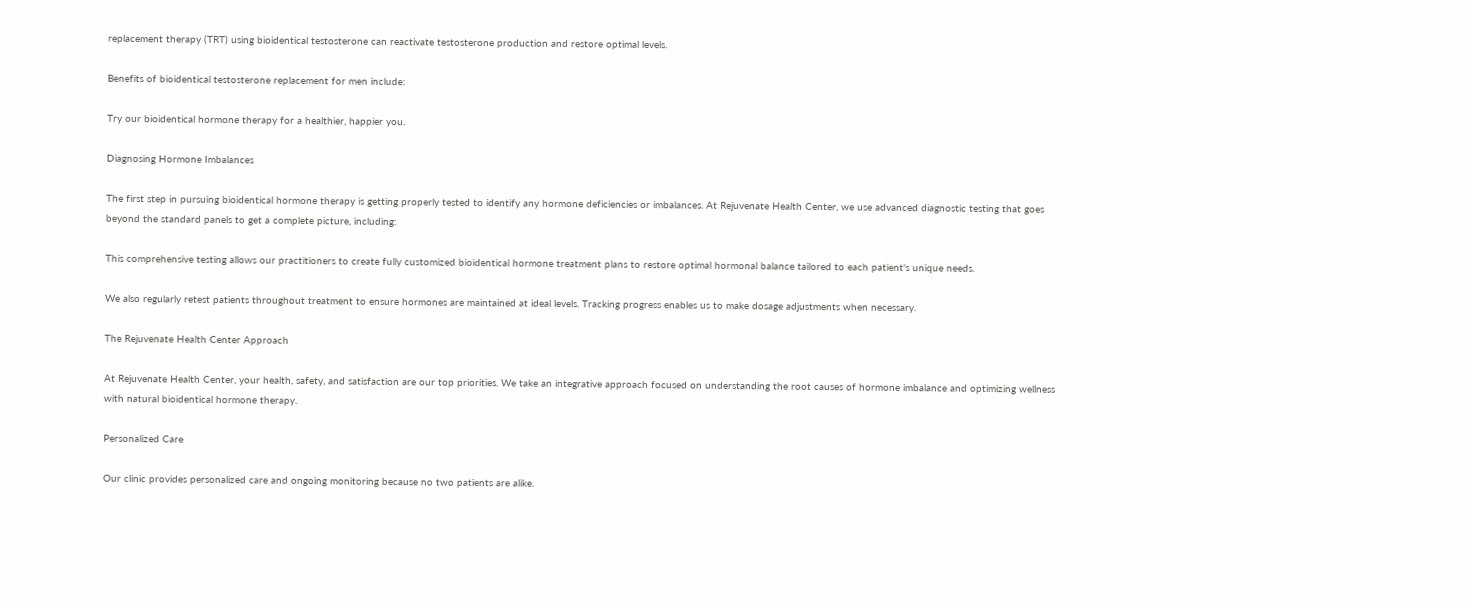replacement therapy (TRT) using bioidentical testosterone can reactivate testosterone production and restore optimal levels.

Benefits of bioidentical testosterone replacement for men include:

Try our bioidentical hormone therapy for a healthier, happier you.

Diagnosing Hormone Imbalances

The first step in pursuing bioidentical hormone therapy is getting properly tested to identify any hormone deficiencies or imbalances. At Rejuvenate Health Center, we use advanced diagnostic testing that goes beyond the standard panels to get a complete picture, including:

This comprehensive testing allows our practitioners to create fully customized bioidentical hormone treatment plans to restore optimal hormonal balance tailored to each patient's unique needs.

We also regularly retest patients throughout treatment to ensure hormones are maintained at ideal levels. Tracking progress enables us to make dosage adjustments when necessary.

The Rejuvenate Health Center Approach

At Rejuvenate Health Center, your health, safety, and satisfaction are our top priorities. We take an integrative approach focused on understanding the root causes of hormone imbalance and optimizing wellness with natural bioidentical hormone therapy.

Personalized Care

Our clinic provides personalized care and ongoing monitoring because no two patients are alike.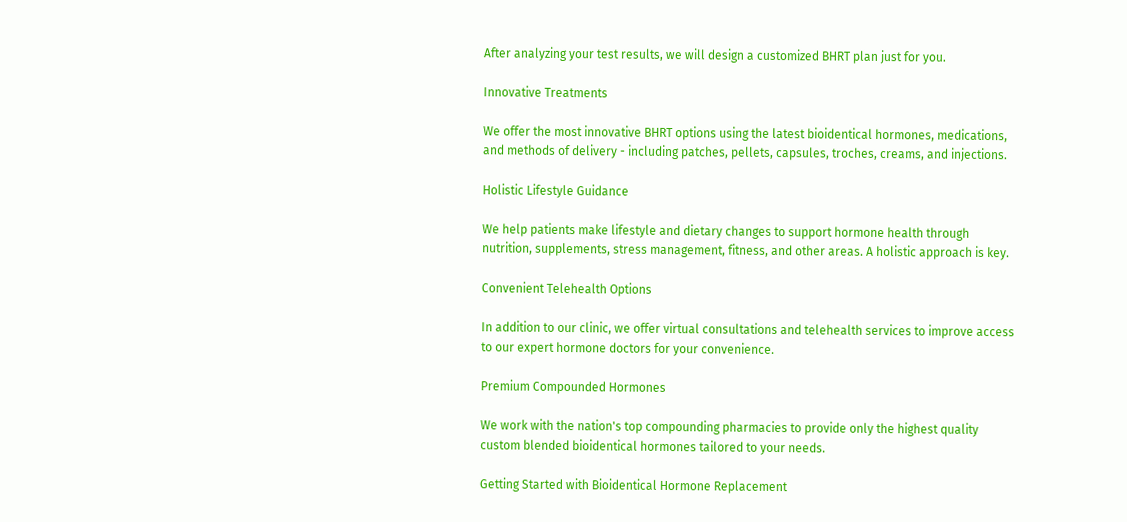After analyzing your test results, we will design a customized BHRT plan just for you.

Innovative Treatments

We offer the most innovative BHRT options using the latest bioidentical hormones, medications, and methods of delivery - including patches, pellets, capsules, troches, creams, and injections.

Holistic Lifestyle Guidance

We help patients make lifestyle and dietary changes to support hormone health through nutrition, supplements, stress management, fitness, and other areas. A holistic approach is key.

Convenient Telehealth Options

In addition to our clinic, we offer virtual consultations and telehealth services to improve access to our expert hormone doctors for your convenience.

Premium Compounded Hormones

We work with the nation's top compounding pharmacies to provide only the highest quality custom blended bioidentical hormones tailored to your needs.

Getting Started with Bioidentical Hormone Replacement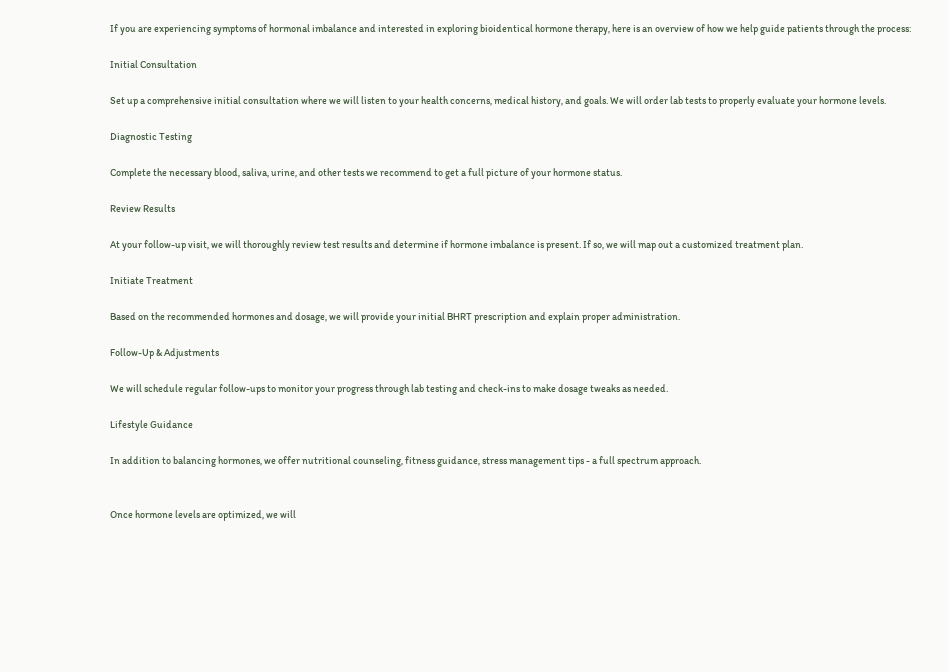If you are experiencing symptoms of hormonal imbalance and interested in exploring bioidentical hormone therapy, here is an overview of how we help guide patients through the process:

Initial Consultation

Set up a comprehensive initial consultation where we will listen to your health concerns, medical history, and goals. We will order lab tests to properly evaluate your hormone levels.

Diagnostic Testing

Complete the necessary blood, saliva, urine, and other tests we recommend to get a full picture of your hormone status.

Review Results

At your follow-up visit, we will thoroughly review test results and determine if hormone imbalance is present. If so, we will map out a customized treatment plan.

Initiate Treatment

Based on the recommended hormones and dosage, we will provide your initial BHRT prescription and explain proper administration.

Follow-Up & Adjustments

We will schedule regular follow-ups to monitor your progress through lab testing and check-ins to make dosage tweaks as needed.

Lifestyle Guidance

In addition to balancing hormones, we offer nutritional counseling, fitness guidance, stress management tips - a full spectrum approach.


Once hormone levels are optimized, we will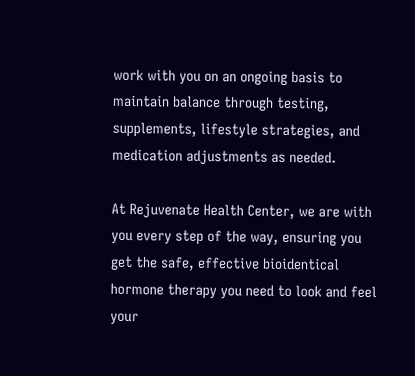work with you on an ongoing basis to maintain balance through testing, supplements, lifestyle strategies, and medication adjustments as needed.

At Rejuvenate Health Center, we are with you every step of the way, ensuring you get the safe, effective bioidentical hormone therapy you need to look and feel your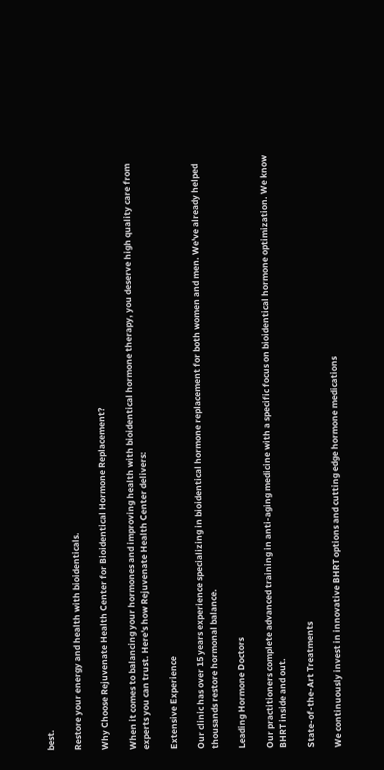best.

Restore your energy and health with bioidenticals.

Why Choose Rejuvenate Health Center for Bioidentical Hormone Replacement?

When it comes to balancing your hormones and improving health with bioidentical hormone therapy, you deserve high quality care from experts you can trust. Here's how Rejuvenate Health Center delivers:

Extensive Experience

Our clinic has over 15 years experience specializing in bioidentical hormone replacement for both women and men. We've already helped thousands restore hormonal balance.

Leading Hormone Doctors

Our practitioners complete advanced training in anti-aging medicine with a specific focus on bioidentical hormone optimization. We know BHRT inside and out.

State-of-the-Art Treatments

We continuously invest in innovative BHRT options and cutting edge hormone medications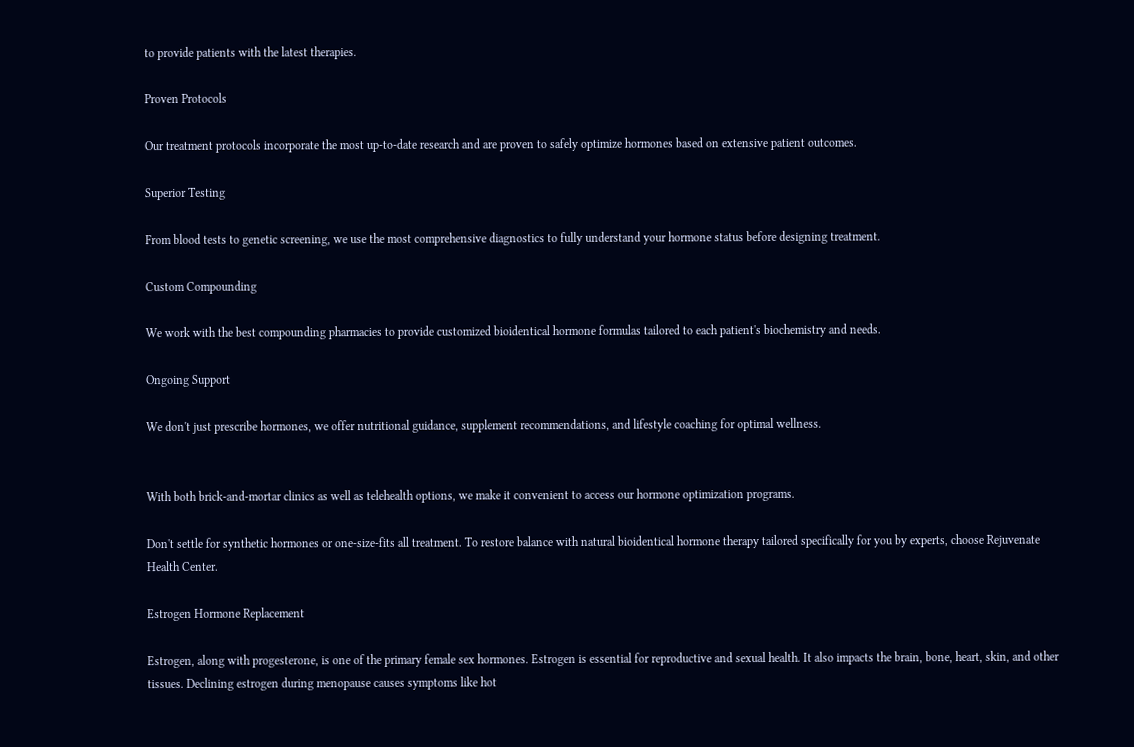to provide patients with the latest therapies.

Proven Protocols

Our treatment protocols incorporate the most up-to-date research and are proven to safely optimize hormones based on extensive patient outcomes.

Superior Testing

From blood tests to genetic screening, we use the most comprehensive diagnostics to fully understand your hormone status before designing treatment.

Custom Compounding

We work with the best compounding pharmacies to provide customized bioidentical hormone formulas tailored to each patient's biochemistry and needs.

Ongoing Support

We don't just prescribe hormones, we offer nutritional guidance, supplement recommendations, and lifestyle coaching for optimal wellness.


With both brick-and-mortar clinics as well as telehealth options, we make it convenient to access our hormone optimization programs.

Don't settle for synthetic hormones or one-size-fits all treatment. To restore balance with natural bioidentical hormone therapy tailored specifically for you by experts, choose Rejuvenate Health Center.

Estrogen Hormone Replacement

Estrogen, along with progesterone, is one of the primary female sex hormones. Estrogen is essential for reproductive and sexual health. It also impacts the brain, bone, heart, skin, and other tissues. Declining estrogen during menopause causes symptoms like hot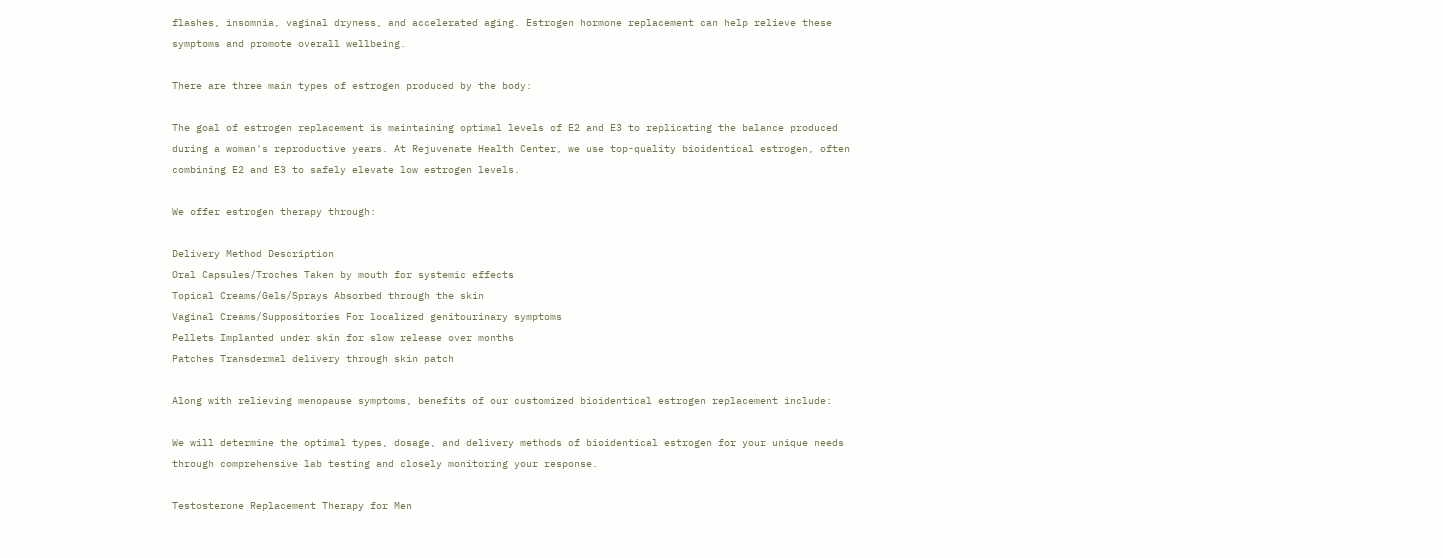flashes, insomnia, vaginal dryness, and accelerated aging. Estrogen hormone replacement can help relieve these symptoms and promote overall wellbeing.

There are three main types of estrogen produced by the body:

The goal of estrogen replacement is maintaining optimal levels of E2 and E3 to replicating the balance produced during a woman's reproductive years. At Rejuvenate Health Center, we use top-quality bioidentical estrogen, often combining E2 and E3 to safely elevate low estrogen levels.

We offer estrogen therapy through:

Delivery Method Description
Oral Capsules/Troches Taken by mouth for systemic effects
Topical Creams/Gels/Sprays Absorbed through the skin
Vaginal Creams/Suppositories For localized genitourinary symptoms
Pellets Implanted under skin for slow release over months
Patches Transdermal delivery through skin patch

Along with relieving menopause symptoms, benefits of our customized bioidentical estrogen replacement include:

We will determine the optimal types, dosage, and delivery methods of bioidentical estrogen for your unique needs through comprehensive lab testing and closely monitoring your response.

Testosterone Replacement Therapy for Men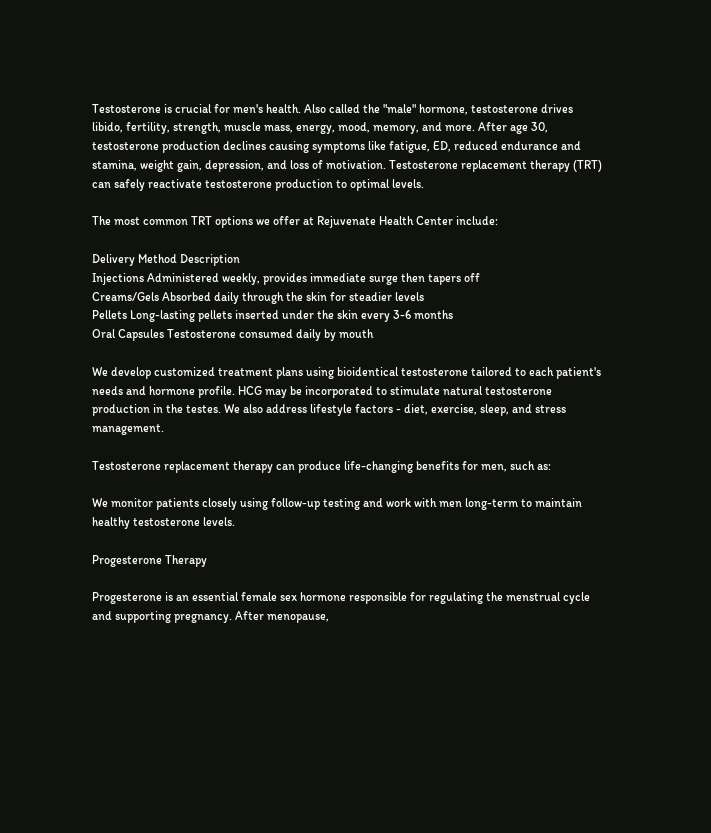Testosterone is crucial for men's health. Also called the "male" hormone, testosterone drives libido, fertility, strength, muscle mass, energy, mood, memory, and more. After age 30, testosterone production declines causing symptoms like fatigue, ED, reduced endurance and stamina, weight gain, depression, and loss of motivation. Testosterone replacement therapy (TRT) can safely reactivate testosterone production to optimal levels.

The most common TRT options we offer at Rejuvenate Health Center include:

Delivery Method Description
Injections Administered weekly, provides immediate surge then tapers off
Creams/Gels Absorbed daily through the skin for steadier levels
Pellets Long-lasting pellets inserted under the skin every 3-6 months
Oral Capsules Testosterone consumed daily by mouth

We develop customized treatment plans using bioidentical testosterone tailored to each patient's needs and hormone profile. HCG may be incorporated to stimulate natural testosterone production in the testes. We also address lifestyle factors - diet, exercise, sleep, and stress management.

Testosterone replacement therapy can produce life-changing benefits for men, such as:

We monitor patients closely using follow-up testing and work with men long-term to maintain healthy testosterone levels.

Progesterone Therapy

Progesterone is an essential female sex hormone responsible for regulating the menstrual cycle and supporting pregnancy. After menopause,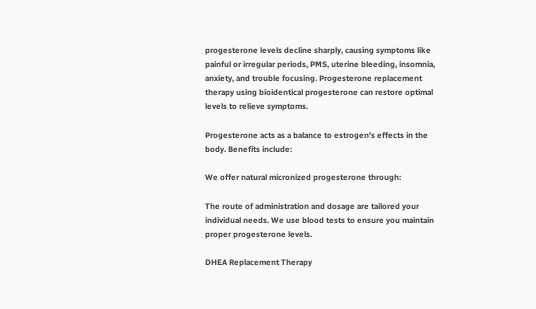progesterone levels decline sharply, causing symptoms like painful or irregular periods, PMS, uterine bleeding, insomnia, anxiety, and trouble focusing. Progesterone replacement therapy using bioidentical progesterone can restore optimal levels to relieve symptoms.

Progesterone acts as a balance to estrogen's effects in the body. Benefits include:

We offer natural micronized progesterone through:

The route of administration and dosage are tailored your individual needs. We use blood tests to ensure you maintain proper progesterone levels.

DHEA Replacement Therapy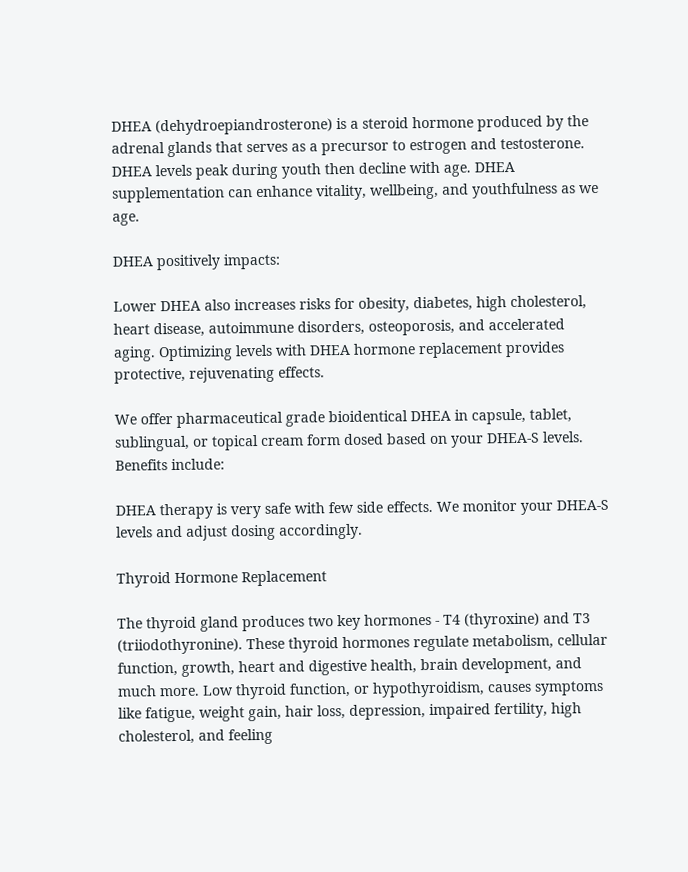DHEA (dehydroepiandrosterone) is a steroid hormone produced by the adrenal glands that serves as a precursor to estrogen and testosterone. DHEA levels peak during youth then decline with age. DHEA supplementation can enhance vitality, wellbeing, and youthfulness as we age.

DHEA positively impacts:

Lower DHEA also increases risks for obesity, diabetes, high cholesterol, heart disease, autoimmune disorders, osteoporosis, and accelerated aging. Optimizing levels with DHEA hormone replacement provides protective, rejuvenating effects.

We offer pharmaceutical grade bioidentical DHEA in capsule, tablet, sublingual, or topical cream form dosed based on your DHEA-S levels. Benefits include:

DHEA therapy is very safe with few side effects. We monitor your DHEA-S levels and adjust dosing accordingly.

Thyroid Hormone Replacement

The thyroid gland produces two key hormones - T4 (thyroxine) and T3 (triiodothyronine). These thyroid hormones regulate metabolism, cellular function, growth, heart and digestive health, brain development, and much more. Low thyroid function, or hypothyroidism, causes symptoms like fatigue, weight gain, hair loss, depression, impaired fertility, high cholesterol, and feeling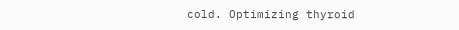cold. Optimizing thyroid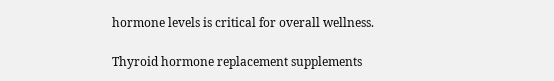hormone levels is critical for overall wellness.

Thyroid hormone replacement supplements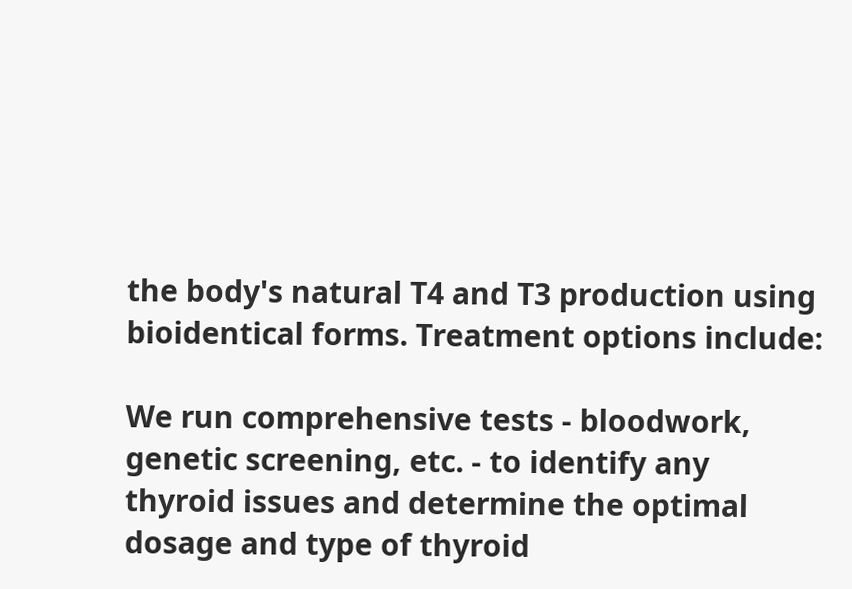the body's natural T4 and T3 production using bioidentical forms. Treatment options include:

We run comprehensive tests - bloodwork, genetic screening, etc. - to identify any thyroid issues and determine the optimal dosage and type of thyroid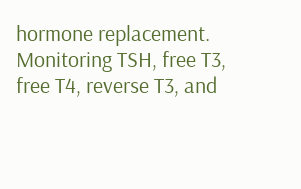hormone replacement. Monitoring TSH, free T3, free T4, reverse T3, and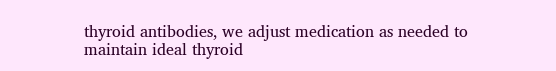thyroid antibodies, we adjust medication as needed to maintain ideal thyroid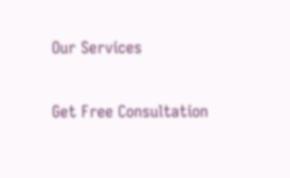Our Services

Get Free Consultation